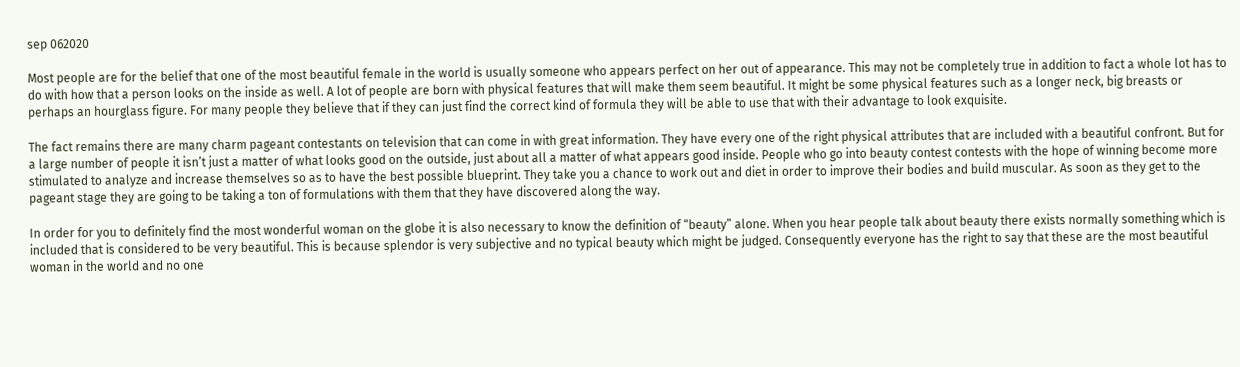sep 062020

Most people are for the belief that one of the most beautiful female in the world is usually someone who appears perfect on her out of appearance. This may not be completely true in addition to fact a whole lot has to do with how that a person looks on the inside as well. A lot of people are born with physical features that will make them seem beautiful. It might be some physical features such as a longer neck, big breasts or perhaps an hourglass figure. For many people they believe that if they can just find the correct kind of formula they will be able to use that with their advantage to look exquisite.

The fact remains there are many charm pageant contestants on television that can come in with great information. They have every one of the right physical attributes that are included with a beautiful confront. But for a large number of people it isn’t just a matter of what looks good on the outside, just about all a matter of what appears good inside. People who go into beauty contest contests with the hope of winning become more stimulated to analyze and increase themselves so as to have the best possible blueprint. They take you a chance to work out and diet in order to improve their bodies and build muscular. As soon as they get to the pageant stage they are going to be taking a ton of formulations with them that they have discovered along the way.

In order for you to definitely find the most wonderful woman on the globe it is also necessary to know the definition of “beauty” alone. When you hear people talk about beauty there exists normally something which is included that is considered to be very beautiful. This is because splendor is very subjective and no typical beauty which might be judged. Consequently everyone has the right to say that these are the most beautiful woman in the world and no one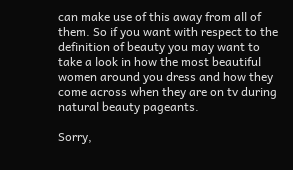can make use of this away from all of them. So if you want with respect to the definition of beauty you may want to take a look in how the most beautiful women around you dress and how they come across when they are on tv during natural beauty pageants.

Sorry,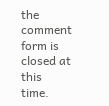the comment form is closed at this time.